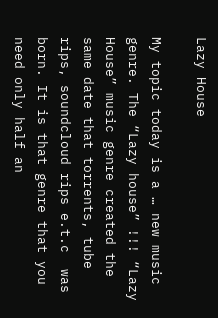Lazy House

My topic today is a … new music genre. The “Lazy house” !!! “Lazy House” music genre created the same date that torrents, tube rips, soundcloud rips e.t.c  was born. It is that genre that you need only half an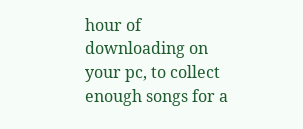hour of downloading on your pc, to collect enough songs for a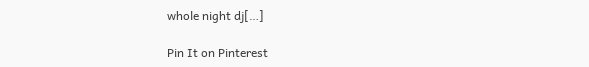whole night dj[…]

Pin It on Pinterest